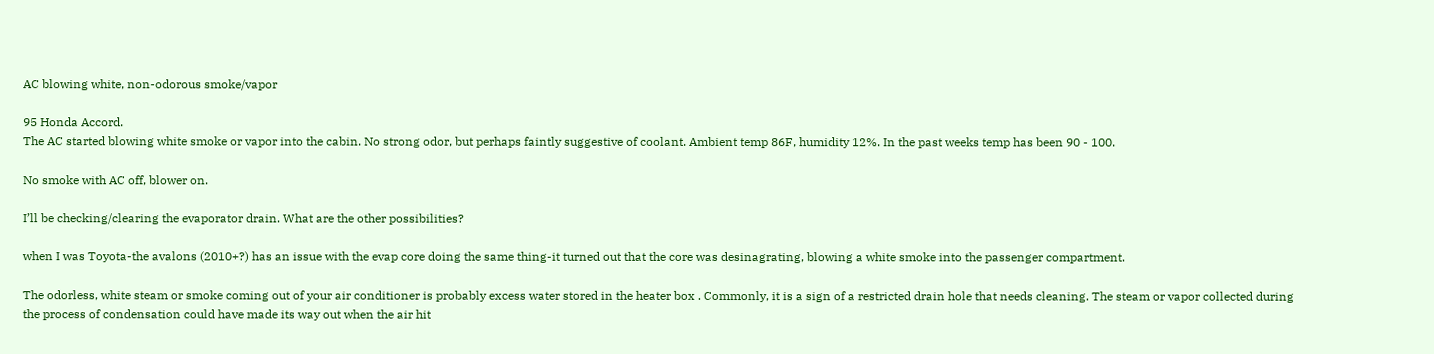AC blowing white, non-odorous smoke/vapor

95 Honda Accord.
The AC started blowing white smoke or vapor into the cabin. No strong odor, but perhaps faintly suggestive of coolant. Ambient temp 86F, humidity 12%. In the past weeks temp has been 90 - 100.

No smoke with AC off, blower on.

I’ll be checking/clearing the evaporator drain. What are the other possibilities?

when I was Toyota-the avalons (2010+?) has an issue with the evap core doing the same thing-it turned out that the core was desinagrating, blowing a white smoke into the passenger compartment.

The odorless, white steam or smoke coming out of your air conditioner is probably excess water stored in the heater box . Commonly, it is a sign of a restricted drain hole that needs cleaning. The steam or vapor collected during the process of condensation could have made its way out when the air hit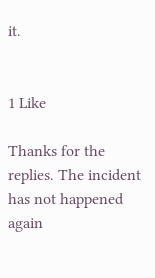it.


1 Like

Thanks for the replies. The incident has not happened again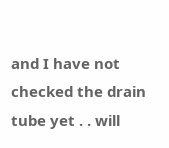and I have not checked the drain tube yet . . will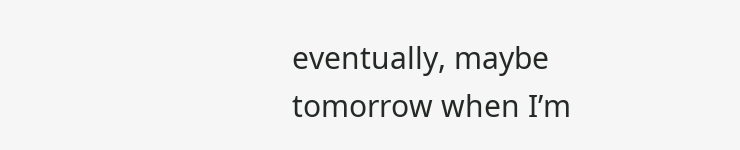eventually, maybe tomorrow when I’m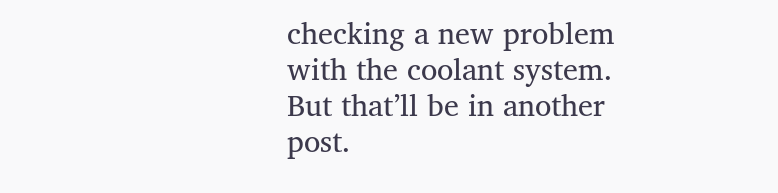checking a new problem with the coolant system. But that’ll be in another post.